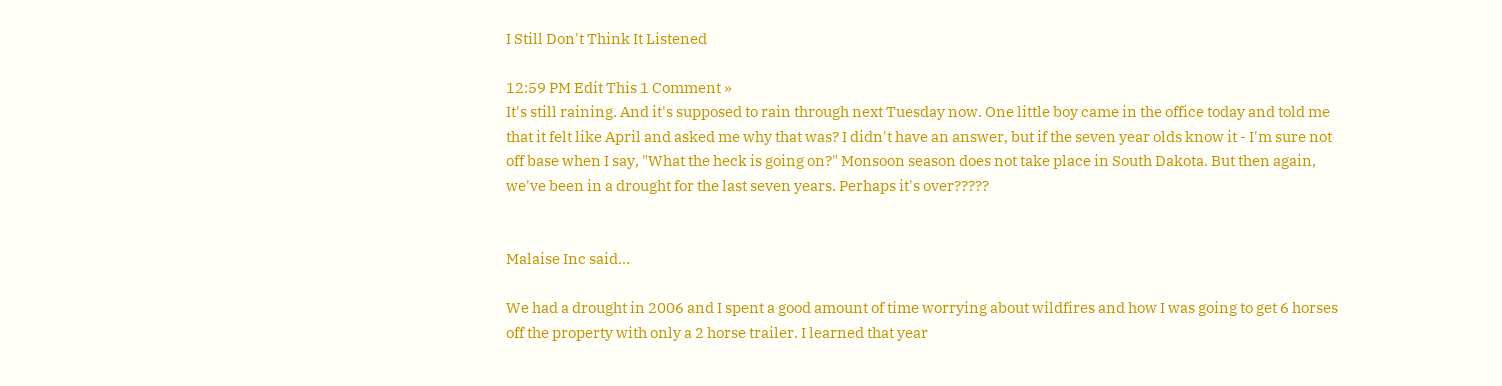I Still Don't Think It Listened

12:59 PM Edit This 1 Comment »
It's still raining. And it's supposed to rain through next Tuesday now. One little boy came in the office today and told me that it felt like April and asked me why that was? I didn't have an answer, but if the seven year olds know it - I'm sure not off base when I say, "What the heck is going on?" Monsoon season does not take place in South Dakota. But then again, we've been in a drought for the last seven years. Perhaps it's over?????


Malaise Inc said...

We had a drought in 2006 and I spent a good amount of time worrying about wildfires and how I was going to get 6 horses off the property with only a 2 horse trailer. I learned that year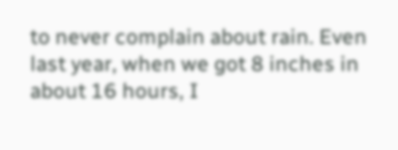to never complain about rain. Even last year, when we got 8 inches in about 16 hours, I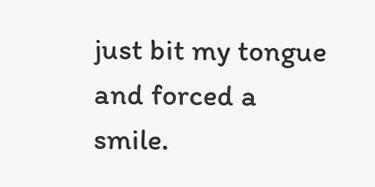just bit my tongue and forced a smile.